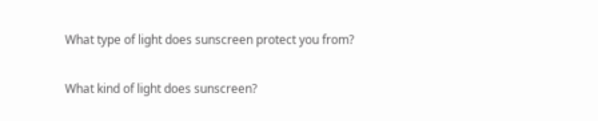What type of light does sunscreen protect you from?

What kind of light does sunscreen?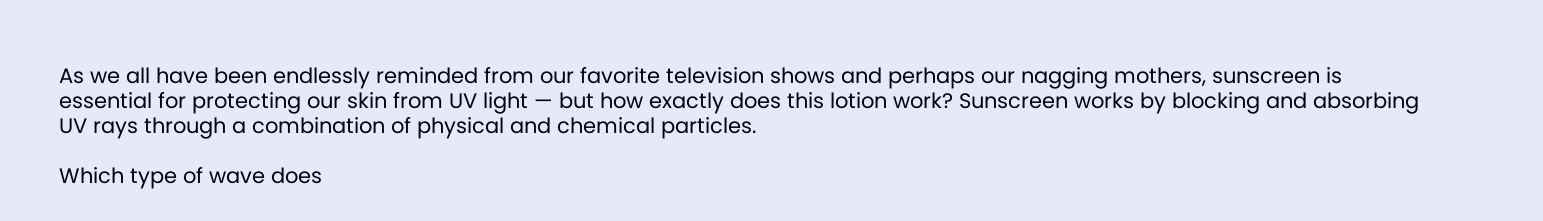As we all have been endlessly reminded from our favorite television shows and perhaps our nagging mothers, sunscreen is essential for protecting our skin from UV light — but how exactly does this lotion work? Sunscreen works by blocking and absorbing UV rays through a combination of physical and chemical particles.

Which type of wave does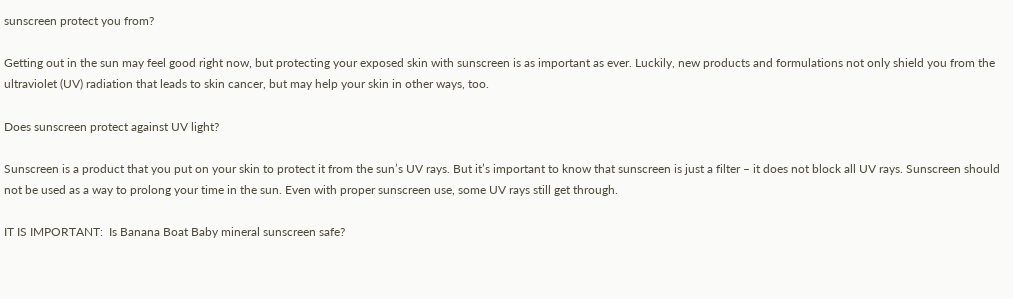sunscreen protect you from?

Getting out in the sun may feel good right now, but protecting your exposed skin with sunscreen is as important as ever. Luckily, new products and formulations not only shield you from the ultraviolet (UV) radiation that leads to skin cancer, but may help your skin in other ways, too.

Does sunscreen protect against UV light?

Sunscreen is a product that you put on your skin to protect it from the sun’s UV rays. But it’s important to know that sunscreen is just a filter – it does not block all UV rays. Sunscreen should not be used as a way to prolong your time in the sun. Even with proper sunscreen use, some UV rays still get through.

IT IS IMPORTANT:  Is Banana Boat Baby mineral sunscreen safe?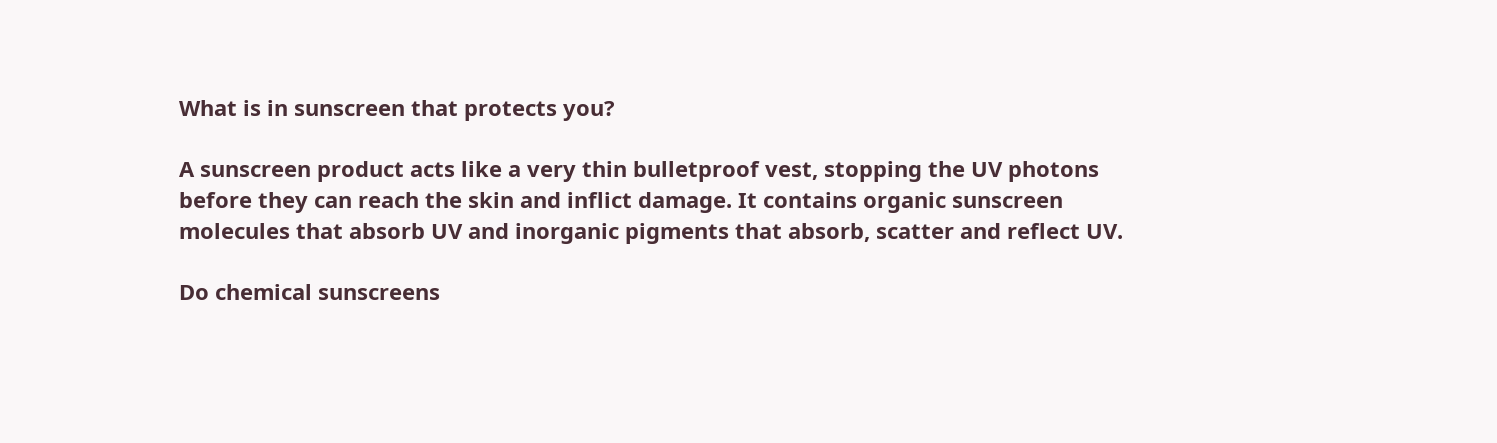What is in sunscreen that protects you?

A sunscreen product acts like a very thin bulletproof vest, stopping the UV photons before they can reach the skin and inflict damage. It contains organic sunscreen molecules that absorb UV and inorganic pigments that absorb, scatter and reflect UV.

Do chemical sunscreens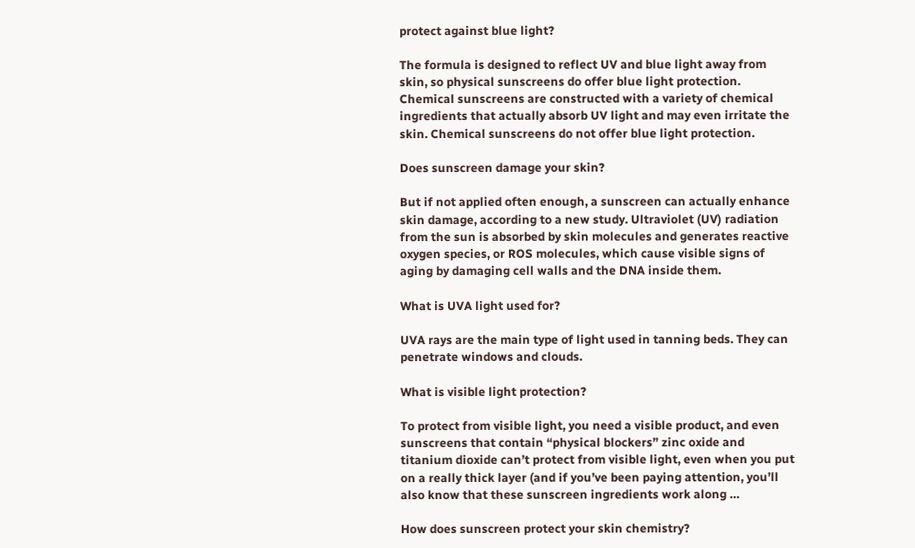protect against blue light?

The formula is designed to reflect UV and blue light away from skin, so physical sunscreens do offer blue light protection. Chemical sunscreens are constructed with a variety of chemical ingredients that actually absorb UV light and may even irritate the skin. Chemical sunscreens do not offer blue light protection.

Does sunscreen damage your skin?

But if not applied often enough, a sunscreen can actually enhance skin damage, according to a new study. Ultraviolet (UV) radiation from the sun is absorbed by skin molecules and generates reactive oxygen species, or ROS molecules, which cause visible signs of aging by damaging cell walls and the DNA inside them.

What is UVA light used for?

UVA rays are the main type of light used in tanning beds. They can penetrate windows and clouds.

What is visible light protection?

To protect from visible light, you need a visible product, and even sunscreens that contain “physical blockers” zinc oxide and titanium dioxide can’t protect from visible light, even when you put on a really thick layer (and if you’ve been paying attention, you’ll also know that these sunscreen ingredients work along …

How does sunscreen protect your skin chemistry?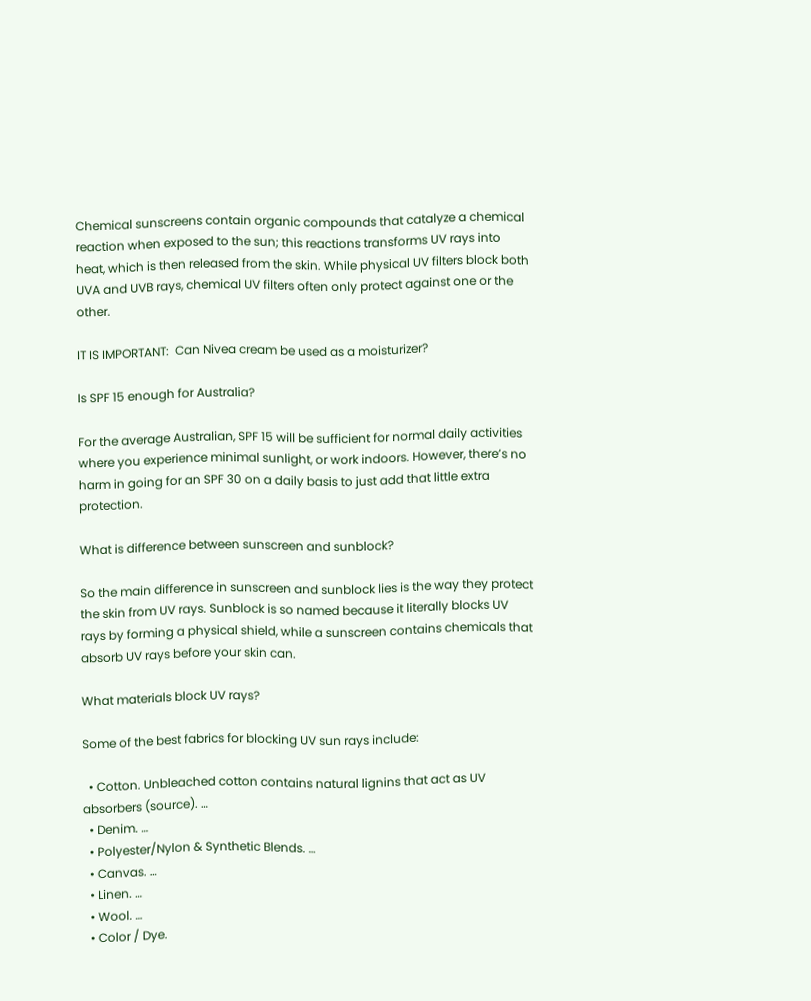Chemical sunscreens contain organic compounds that catalyze a chemical reaction when exposed to the sun; this reactions transforms UV rays into heat, which is then released from the skin. While physical UV filters block both UVA and UVB rays, chemical UV filters often only protect against one or the other.

IT IS IMPORTANT:  Can Nivea cream be used as a moisturizer?

Is SPF 15 enough for Australia?

For the average Australian, SPF 15 will be sufficient for normal daily activities where you experience minimal sunlight, or work indoors. However, there’s no harm in going for an SPF 30 on a daily basis to just add that little extra protection.

What is difference between sunscreen and sunblock?

So the main difference in sunscreen and sunblock lies is the way they protect the skin from UV rays. Sunblock is so named because it literally blocks UV rays by forming a physical shield, while a sunscreen contains chemicals that absorb UV rays before your skin can.

What materials block UV rays?

Some of the best fabrics for blocking UV sun rays include:

  • Cotton. Unbleached cotton contains natural lignins that act as UV absorbers (source). …
  • Denim. …
  • Polyester/Nylon & Synthetic Blends. …
  • Canvas. …
  • Linen. …
  • Wool. …
  • Color / Dye.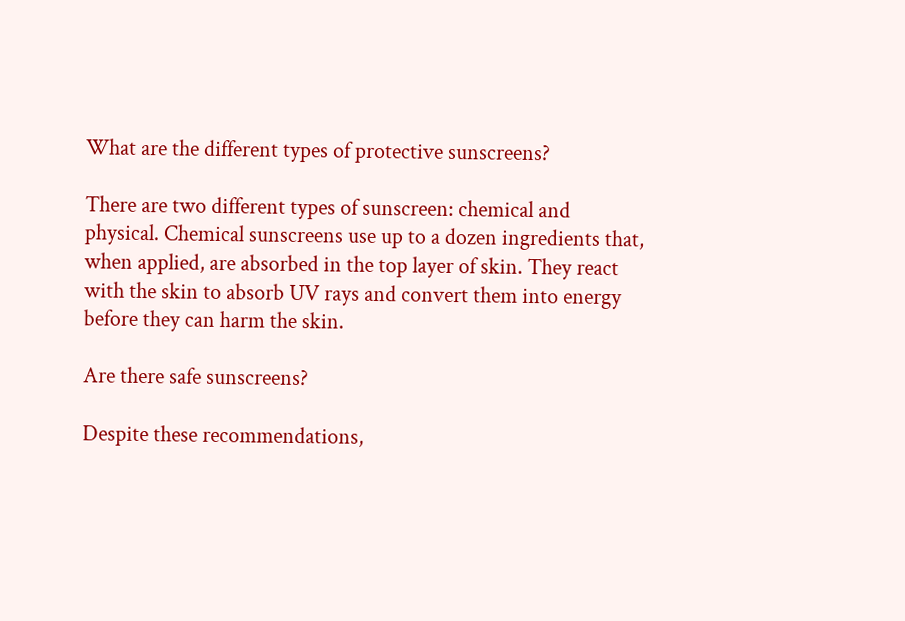What are the different types of protective sunscreens?

There are two different types of sunscreen: chemical and physical. Chemical sunscreens use up to a dozen ingredients that, when applied, are absorbed in the top layer of skin. They react with the skin to absorb UV rays and convert them into energy before they can harm the skin.

Are there safe sunscreens?

Despite these recommendations,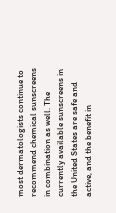most dermatologists continue to recommend chemical sunscreens in combination as well. The currently available sunscreens in the United States are safe and active, and the benefit in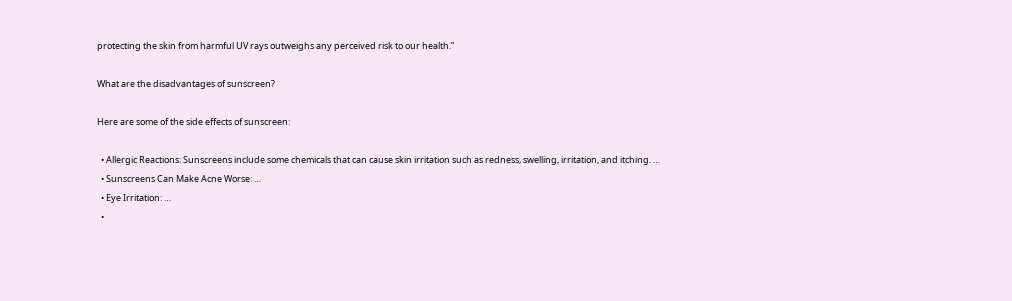protecting the skin from harmful UV rays outweighs any perceived risk to our health.”

What are the disadvantages of sunscreen?

Here are some of the side effects of sunscreen:

  • Allergic Reactions: Sunscreens include some chemicals that can cause skin irritation such as redness, swelling, irritation, and itching. …
  • Sunscreens Can Make Acne Worse: …
  • Eye Irritation: …
  •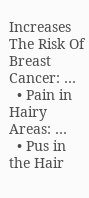Increases The Risk Of Breast Cancer: …
  • Pain in Hairy Areas: …
  • Pus in the Hair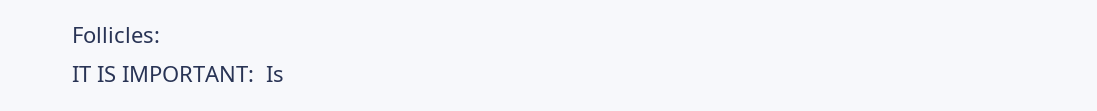Follicles:
IT IS IMPORTANT:  Is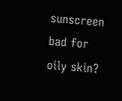sunscreen bad for oily skin?